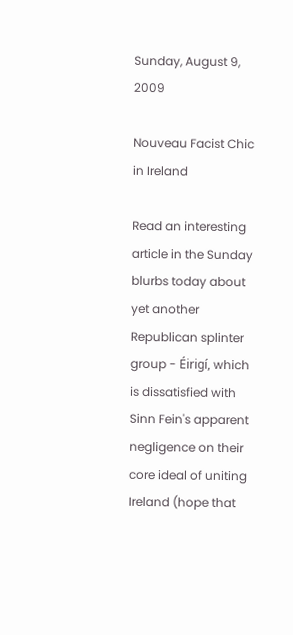Sunday, August 9, 2009

Nouveau Facist Chic in Ireland

Read an interesting article in the Sunday blurbs today about yet another Republican splinter group - Éirigí, which is dissatisfied with Sinn Fein's apparent negligence on their core ideal of uniting Ireland (hope that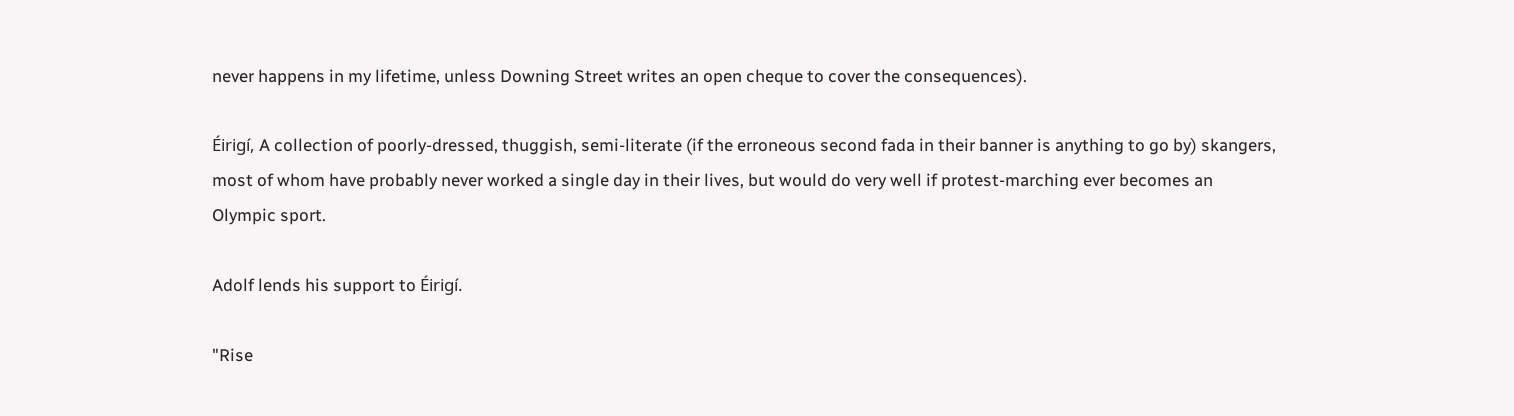never happens in my lifetime, unless Downing Street writes an open cheque to cover the consequences).

Éirigí, A collection of poorly-dressed, thuggish, semi-literate (if the erroneous second fada in their banner is anything to go by) skangers, most of whom have probably never worked a single day in their lives, but would do very well if protest-marching ever becomes an Olympic sport.

Adolf lends his support to Éirigí.

"Rise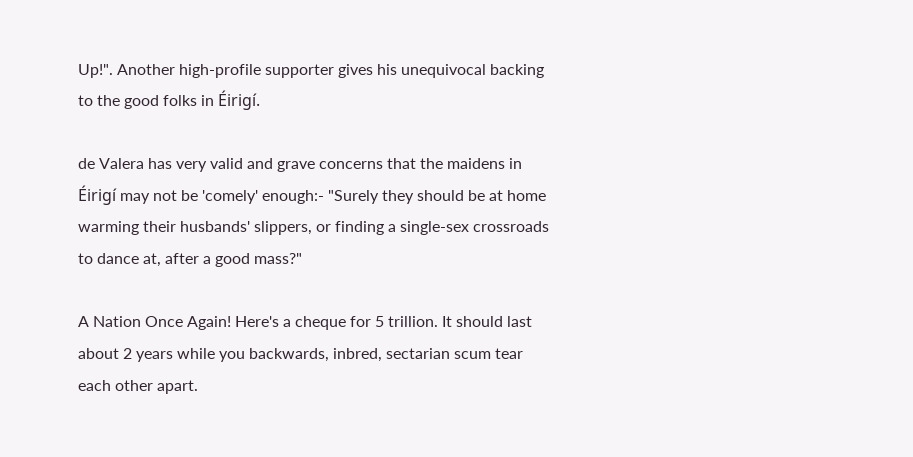Up!". Another high-profile supporter gives his unequivocal backing to the good folks in Éirigí.

de Valera has very valid and grave concerns that the maidens in Éirigí may not be 'comely' enough:- "Surely they should be at home warming their husbands' slippers, or finding a single-sex crossroads to dance at, after a good mass?"

A Nation Once Again! Here's a cheque for 5 trillion. It should last about 2 years while you backwards, inbred, sectarian scum tear each other apart.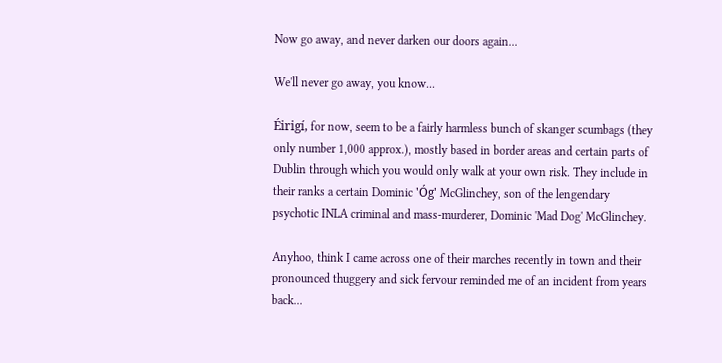Now go away, and never darken our doors again...

We'll never go away, you know...

Éirigí, for now, seem to be a fairly harmless bunch of skanger scumbags (they only number 1,000 approx.), mostly based in border areas and certain parts of Dublin through which you would only walk at your own risk. They include in their ranks a certain Dominic 'Óg' McGlinchey, son of the lengendary psychotic INLA criminal and mass-murderer, Dominic 'Mad Dog' McGlinchey.

Anyhoo, think I came across one of their marches recently in town and their pronounced thuggery and sick fervour reminded me of an incident from years back...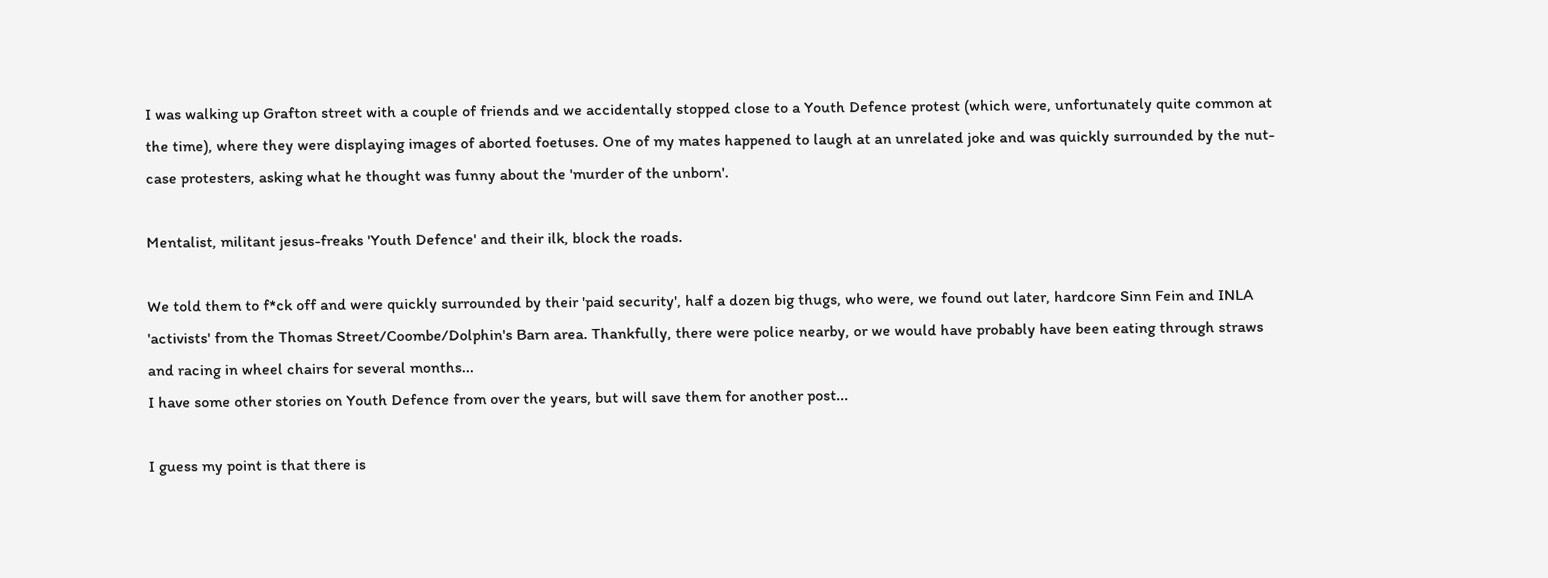I was walking up Grafton street with a couple of friends and we accidentally stopped close to a Youth Defence protest (which were, unfortunately quite common at the time), where they were displaying images of aborted foetuses. One of my mates happened to laugh at an unrelated joke and was quickly surrounded by the nut-case protesters, asking what he thought was funny about the 'murder of the unborn'.

Mentalist, militant jesus-freaks 'Youth Defence' and their ilk, block the roads.

We told them to f*ck off and were quickly surrounded by their 'paid security', half a dozen big thugs, who were, we found out later, hardcore Sinn Fein and INLA 'activists' from the Thomas Street/Coombe/Dolphin's Barn area. Thankfully, there were police nearby, or we would have probably have been eating through straws and racing in wheel chairs for several months...
I have some other stories on Youth Defence from over the years, but will save them for another post...

I guess my point is that there is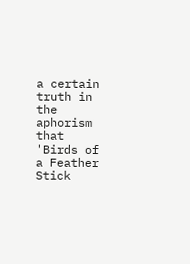a certain truth in the aphorism that 'Birds of a Feather Stick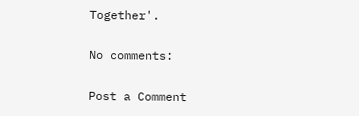Together'.

No comments:

Post a Comment